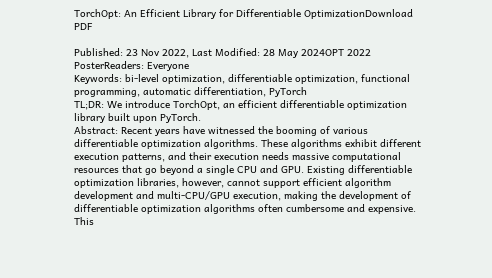TorchOpt: An Efficient Library for Differentiable OptimizationDownload PDF

Published: 23 Nov 2022, Last Modified: 28 May 2024OPT 2022 PosterReaders: Everyone
Keywords: bi-level optimization, differentiable optimization, functional programming, automatic differentiation, PyTorch
TL;DR: We introduce TorchOpt, an efficient differentiable optimization library built upon PyTorch.
Abstract: Recent years have witnessed the booming of various differentiable optimization algorithms. These algorithms exhibit different execution patterns, and their execution needs massive computational resources that go beyond a single CPU and GPU. Existing differentiable optimization libraries, however, cannot support efficient algorithm development and multi-CPU/GPU execution, making the development of differentiable optimization algorithms often cumbersome and expensive. This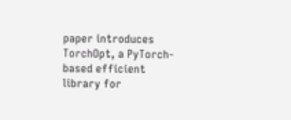paper introduces TorchOpt, a PyTorch-based efficient library for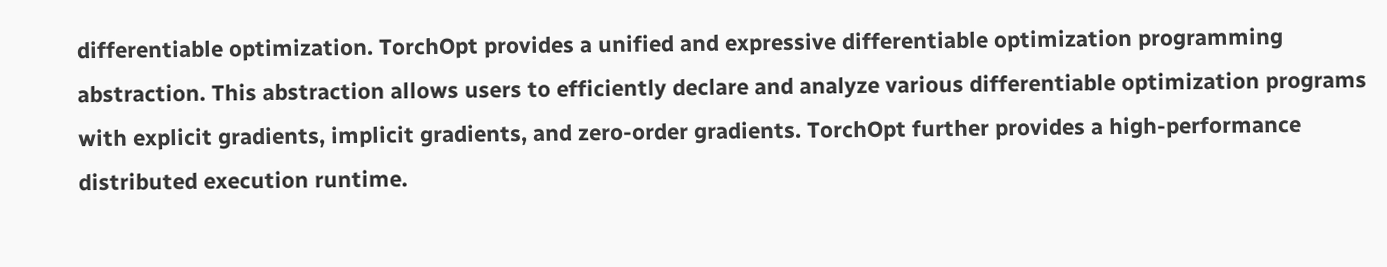differentiable optimization. TorchOpt provides a unified and expressive differentiable optimization programming abstraction. This abstraction allows users to efficiently declare and analyze various differentiable optimization programs with explicit gradients, implicit gradients, and zero-order gradients. TorchOpt further provides a high-performance distributed execution runtime.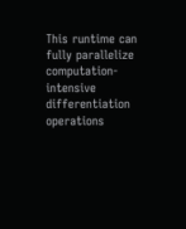This runtime can fully parallelize computation-intensive differentiation operations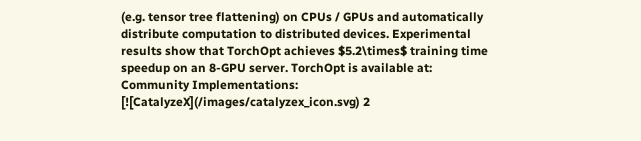(e.g. tensor tree flattening) on CPUs / GPUs and automatically distribute computation to distributed devices. Experimental results show that TorchOpt achieves $5.2\times$ training time speedup on an 8-GPU server. TorchOpt is available at:
Community Implementations: [![CatalyzeX](/images/catalyzex_icon.svg) 2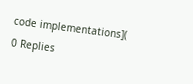code implementations](
0 Replies